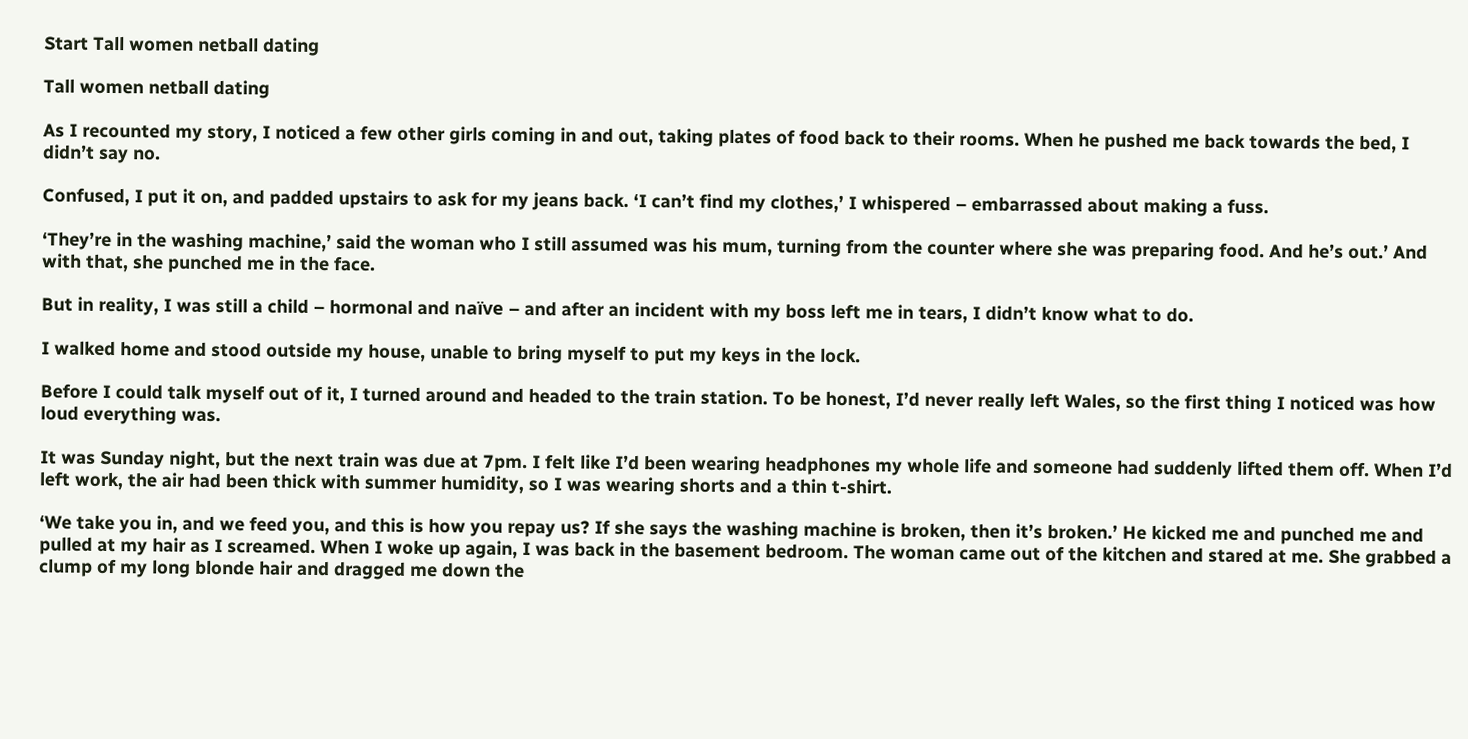Start Tall women netball dating

Tall women netball dating

As I recounted my story, I noticed a few other girls coming in and out, taking plates of food back to their rooms. When he pushed me back towards the bed, I didn’t say no.

Confused, I put it on, and padded upstairs to ask for my jeans back. ‘I can’t find my clothes,’ I whispered – embarrassed about making a fuss.

‘They’re in the washing machine,’ said the woman who I still assumed was his mum, turning from the counter where she was preparing food. And he’s out.’ And with that, she punched me in the face.

But in reality, I was still a child – hormonal and naïve – and after an incident with my boss left me in tears, I didn’t know what to do.

I walked home and stood outside my house, unable to bring myself to put my keys in the lock.

Before I could talk myself out of it, I turned around and headed to the train station. To be honest, I’d never really left Wales, so the first thing I noticed was how loud everything was.

It was Sunday night, but the next train was due at 7pm. I felt like I’d been wearing headphones my whole life and someone had suddenly lifted them off. When I’d left work, the air had been thick with summer humidity, so I was wearing shorts and a thin t-shirt.

‘We take you in, and we feed you, and this is how you repay us? If she says the washing machine is broken, then it’s broken.’ He kicked me and punched me and pulled at my hair as I screamed. When I woke up again, I was back in the basement bedroom. The woman came out of the kitchen and stared at me. She grabbed a clump of my long blonde hair and dragged me down the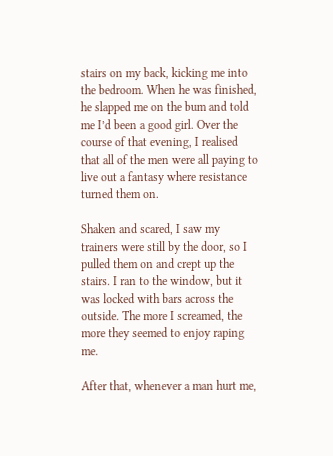stairs on my back, kicking me into the bedroom. When he was finished, he slapped me on the bum and told me I’d been a good girl. Over the course of that evening, I realised that all of the men were all paying to live out a fantasy where resistance turned them on.

Shaken and scared, I saw my trainers were still by the door, so I pulled them on and crept up the stairs. I ran to the window, but it was locked with bars across the outside. The more I screamed, the more they seemed to enjoy raping me.

After that, whenever a man hurt me,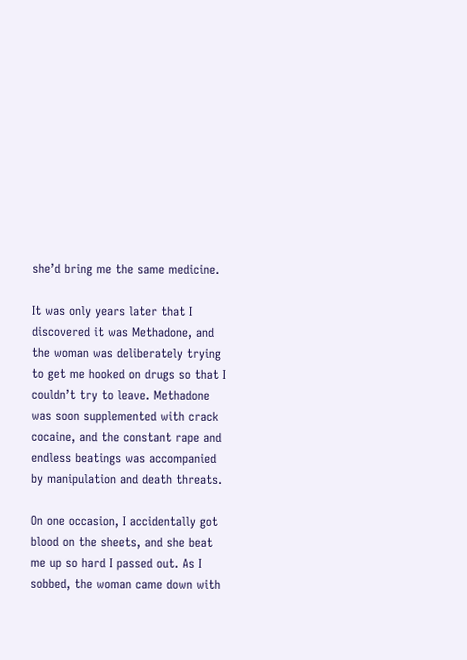she’d bring me the same medicine.

It was only years later that I discovered it was Methadone, and the woman was deliberately trying to get me hooked on drugs so that I couldn’t try to leave. Methadone was soon supplemented with crack cocaine, and the constant rape and endless beatings was accompanied by manipulation and death threats.

On one occasion, I accidentally got blood on the sheets, and she beat me up so hard I passed out. As I sobbed, the woman came down with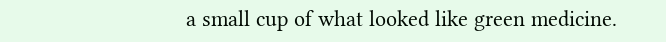a small cup of what looked like green medicine.